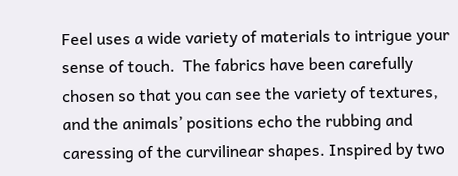Feel uses a wide variety of materials to intrigue your sense of touch.  The fabrics have been carefully chosen so that you can see the variety of textures, and the animals’ positions echo the rubbing and caressing of the curvilinear shapes. Inspired by two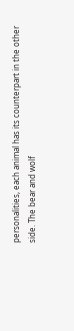personalities, each animal has its counterpart in the other side. The bear and wolf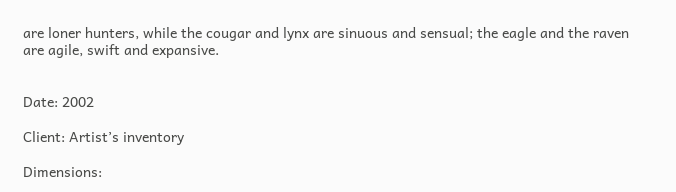are loner hunters, while the cougar and lynx are sinuous and sensual; the eagle and the raven are agile, swift and expansive.


Date: 2002

Client: Artist’s inventory

Dimensions: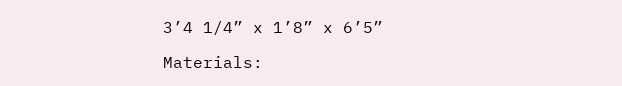3’4 1/4” x 1’8” x 6’5”

Materials: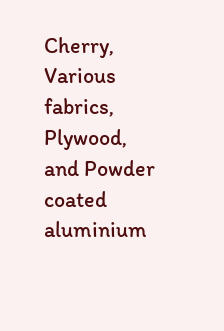Cherry, Various fabrics, Plywood, and Powder coated aluminium